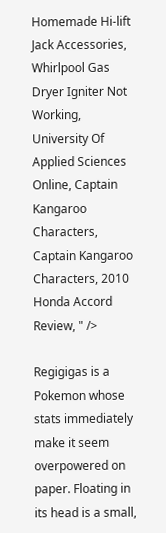Homemade Hi-lift Jack Accessories, Whirlpool Gas Dryer Igniter Not Working, University Of Applied Sciences Online, Captain Kangaroo Characters, Captain Kangaroo Characters, 2010 Honda Accord Review, " />

Regigigas is a Pokemon whose stats immediately make it seem overpowered on paper. Floating in its head is a small,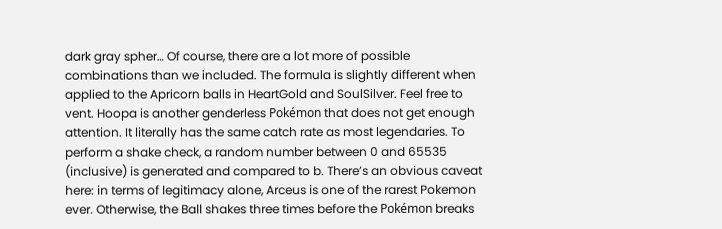dark gray spher… Of course, there are a lot more of possible combinations than we included. The formula is slightly different when applied to the Apricorn balls in HeartGold and SoulSilver. Feel free to vent. Hoopa is another genderless Pokémon that does not get enough attention. It literally has the same catch rate as most legendaries. To perform a shake check, a random number between 0 and 65535 (inclusive) is generated and compared to b. There’s an obvious caveat here: in terms of legitimacy alone, Arceus is one of the rarest Pokemon ever. Otherwise, the Ball shakes three times before the Pokémon breaks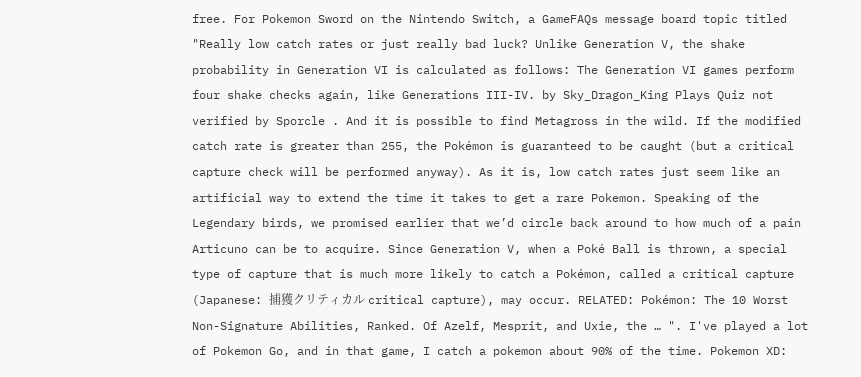free. For Pokemon Sword on the Nintendo Switch, a GameFAQs message board topic titled "Really low catch rates or just really bad luck? Unlike Generation V, the shake probability in Generation VI is calculated as follows: The Generation VI games perform four shake checks again, like Generations III-IV. by Sky_Dragon_King Plays Quiz not verified by Sporcle . And it is possible to find Metagross in the wild. If the modified catch rate is greater than 255, the Pokémon is guaranteed to be caught (but a critical capture check will be performed anyway). As it is, low catch rates just seem like an artificial way to extend the time it takes to get a rare Pokemon. Speaking of the Legendary birds, we promised earlier that we’d circle back around to how much of a pain Articuno can be to acquire. Since Generation V, when a Poké Ball is thrown, a special type of capture that is much more likely to catch a Pokémon, called a critical capture (Japanese: 捕獲クリティカル critical capture), may occur. RELATED: Pokémon: The 10 Worst Non-Signature Abilities, Ranked. Of Azelf, Mesprit, and Uxie, the … ". I've played a lot of Pokemon Go, and in that game, I catch a pokemon about 90% of the time. Pokemon XD: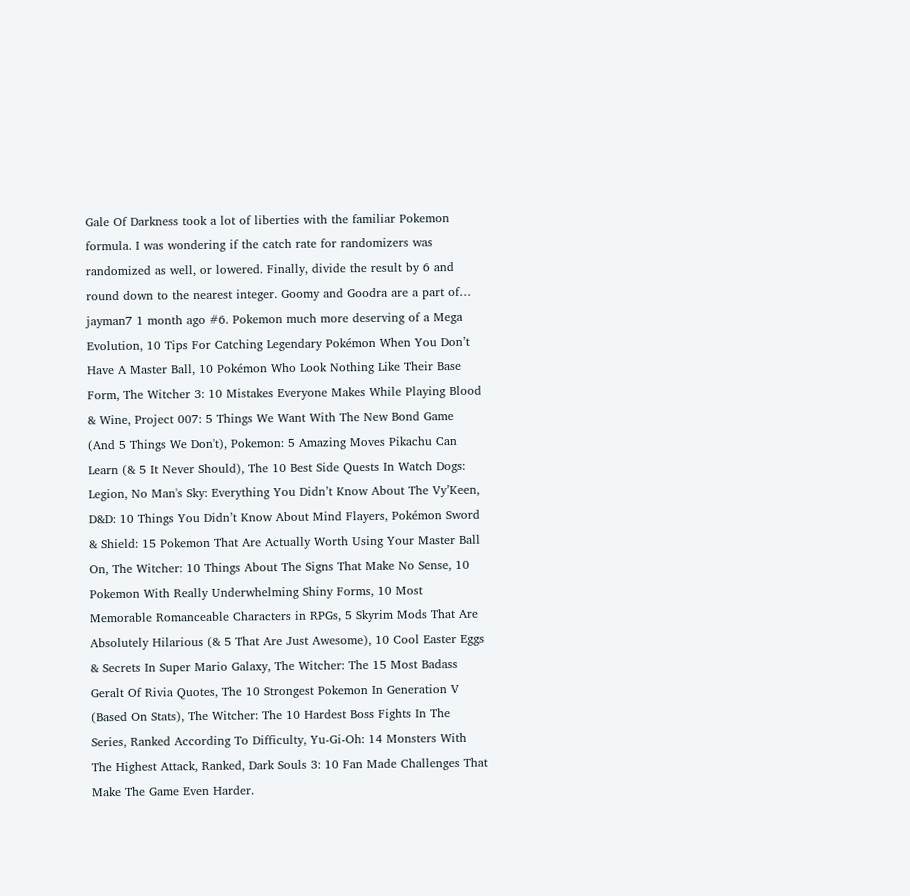Gale Of Darkness took a lot of liberties with the familiar Pokemon formula. I was wondering if the catch rate for randomizers was randomized as well, or lowered. Finally, divide the result by 6 and round down to the nearest integer. Goomy and Goodra are a part of… jayman7 1 month ago #6. Pokemon much more deserving of a Mega Evolution, 10 Tips For Catching Legendary Pokémon When You Don’t Have A Master Ball, 10 Pokémon Who Look Nothing Like Their Base Form, The Witcher 3: 10 Mistakes Everyone Makes While Playing Blood & Wine, Project 007: 5 Things We Want With The New Bond Game (And 5 Things We Don't), Pokemon: 5 Amazing Moves Pikachu Can Learn (& 5 It Never Should), The 10 Best Side Quests In Watch Dogs: Legion, No Man's Sky: Everything You Didn’t Know About The Vy’Keen, D&D: 10 Things You Didn’t Know About Mind Flayers, Pokémon Sword & Shield: 15 Pokemon That Are Actually Worth Using Your Master Ball On, The Witcher: 10 Things About The Signs That Make No Sense, 10 Pokemon With Really Underwhelming Shiny Forms, 10 Most Memorable Romanceable Characters in RPGs, 5 Skyrim Mods That Are Absolutely Hilarious (& 5 That Are Just Awesome), 10 Cool Easter Eggs & Secrets In Super Mario Galaxy, The Witcher: The 15 Most Badass Geralt Of Rivia Quotes, The 10 Strongest Pokemon In Generation V (Based On Stats), The Witcher: The 10 Hardest Boss Fights In The Series, Ranked According To Difficulty, Yu-Gi-Oh: 14 Monsters With The Highest Attack, Ranked, Dark Souls 3: 10 Fan Made Challenges That Make The Game Even Harder.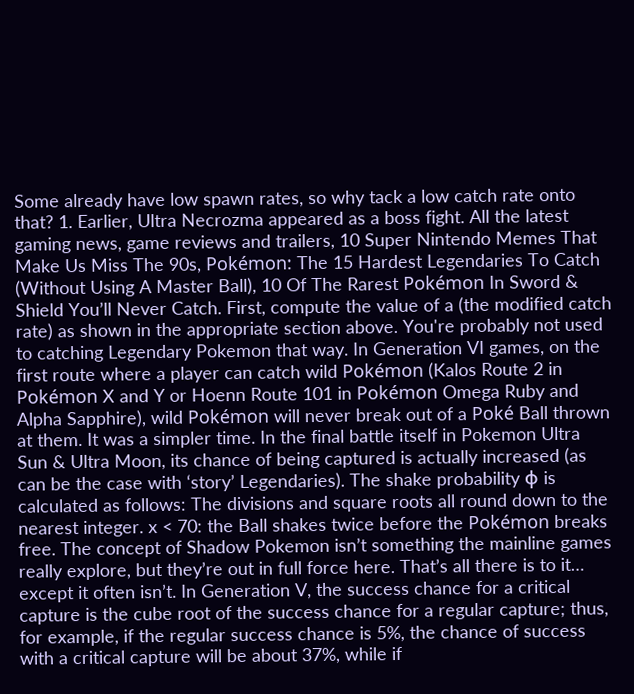Some already have low spawn rates, so why tack a low catch rate onto that? 1. Earlier, Ultra Necrozma appeared as a boss fight. All the latest gaming news, game reviews and trailers, 10 Super Nintendo Memes That Make Us Miss The 90s, Pokémon: The 15 Hardest Legendaries To Catch (Without Using A Master Ball), 10 Of The Rarest Pokémon In Sword & Shield You’ll Never Catch. First, compute the value of a (the modified catch rate) as shown in the appropriate section above. You're probably not used to catching Legendary Pokemon that way. In Generation VI games, on the first route where a player can catch wild Pokémon (Kalos Route 2 in Pokémon X and Y or Hoenn Route 101 in Pokémon Omega Ruby and Alpha Sapphire), wild Pokémon will never break out of a Poké Ball thrown at them. It was a simpler time. In the final battle itself in Pokemon Ultra Sun & Ultra Moon, its chance of being captured is actually increased (as can be the case with ‘story’ Legendaries). The shake probability φ is calculated as follows: The divisions and square roots all round down to the nearest integer. x < 70: the Ball shakes twice before the Pokémon breaks free. The concept of Shadow Pokemon isn’t something the mainline games really explore, but they’re out in full force here. That’s all there is to it… except it often isn’t. In Generation V, the success chance for a critical capture is the cube root of the success chance for a regular capture; thus, for example, if the regular success chance is 5%, the chance of success with a critical capture will be about 37%, while if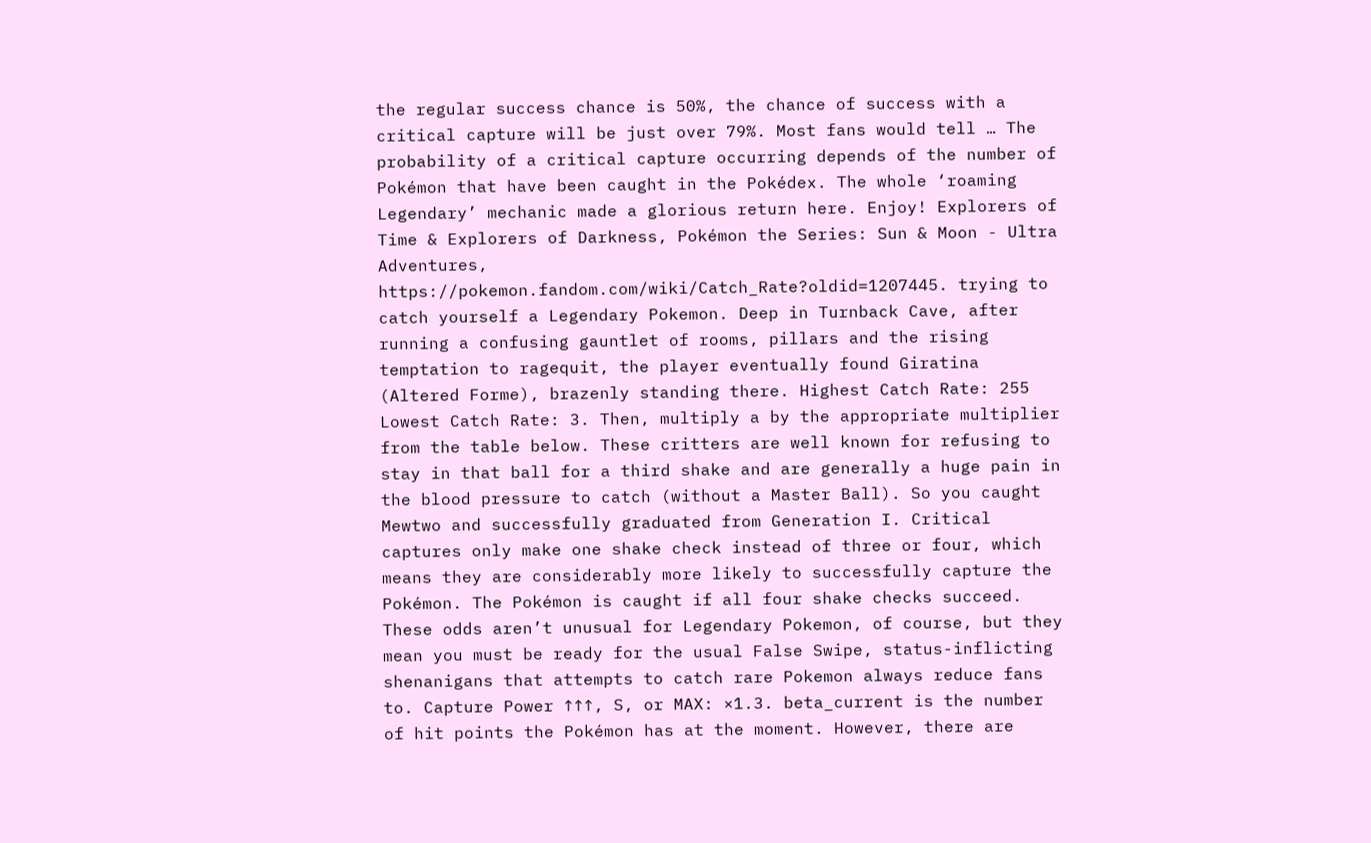the regular success chance is 50%, the chance of success with a critical capture will be just over 79%. Most fans would tell … The probability of a critical capture occurring depends of the number of Pokémon that have been caught in the Pokédex. The whole ‘roaming Legendary’ mechanic made a glorious return here. Enjoy! Explorers of Time & Explorers of Darkness, Pokémon the Series: Sun & Moon - Ultra Adventures, https://pokemon.fandom.com/wiki/Catch_Rate?oldid=1207445. trying to catch yourself a Legendary Pokemon. Deep in Turnback Cave, after running a confusing gauntlet of rooms, pillars and the rising temptation to ragequit, the player eventually found Giratina (Altered Forme), brazenly standing there. Highest Catch Rate: 255 Lowest Catch Rate: 3. Then, multiply a by the appropriate multiplier from the table below. These critters are well known for refusing to stay in that ball for a third shake and are generally a huge pain in the blood pressure to catch (without a Master Ball). So you caught Mewtwo and successfully graduated from Generation I. Critical captures only make one shake check instead of three or four, which means they are considerably more likely to successfully capture the Pokémon. The Pokémon is caught if all four shake checks succeed. These odds aren’t unusual for Legendary Pokemon, of course, but they mean you must be ready for the usual False Swipe, status-inflicting shenanigans that attempts to catch rare Pokemon always reduce fans to. Capture Power ↑↑↑, S, or MAX: ×1.3. beta_current is the number of hit points the Pokémon has at the moment. However, there are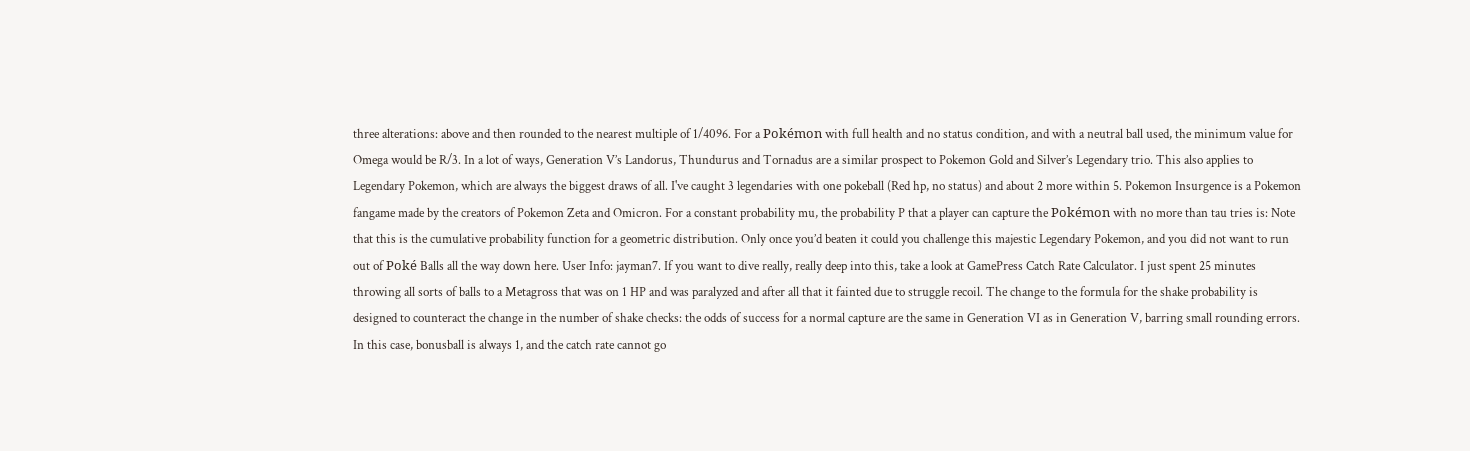three alterations: above and then rounded to the nearest multiple of 1/4096. For a Pokémon with full health and no status condition, and with a neutral ball used, the minimum value for Omega would be R/3. In a lot of ways, Generation V’s Landorus, Thundurus and Tornadus are a similar prospect to Pokemon Gold and Silver’s Legendary trio. This also applies to Legendary Pokemon, which are always the biggest draws of all. I've caught 3 legendaries with one pokeball (Red hp, no status) and about 2 more within 5. Pokemon Insurgence is a Pokemon fangame made by the creators of Pokemon Zeta and Omicron. For a constant probability mu, the probability P that a player can capture the Pokémon with no more than tau tries is: Note that this is the cumulative probability function for a geometric distribution. Only once you’d beaten it could you challenge this majestic Legendary Pokemon, and you did not want to run out of Poké Balls all the way down here. User Info: jayman7. If you want to dive really, really deep into this, take a look at GamePress Catch Rate Calculator. I just spent 25 minutes throwing all sorts of balls to a Metagross that was on 1 HP and was paralyzed and after all that it fainted due to struggle recoil. The change to the formula for the shake probability is designed to counteract the change in the number of shake checks: the odds of success for a normal capture are the same in Generation VI as in Generation V, barring small rounding errors. In this case, bonusball is always 1, and the catch rate cannot go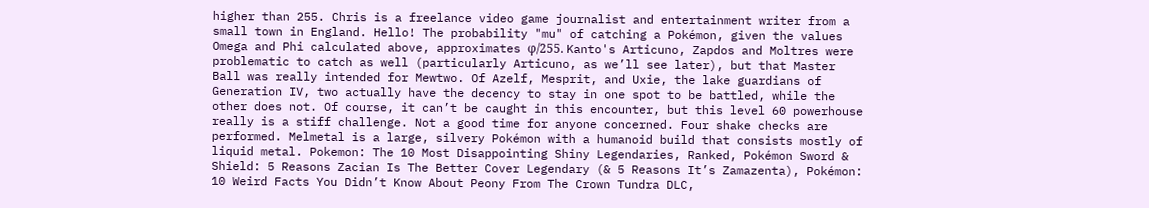higher than 255. Chris is a freelance video game journalist and entertainment writer from a small town in England. Hello! The probability "mu" of catching a Pokémon, given the values Omega and Phi calculated above, approximates φ/255. Kanto's Articuno, Zapdos and Moltres were problematic to catch as well (particularly Articuno, as we’ll see later), but that Master Ball was really intended for Mewtwo. Of Azelf, Mesprit, and Uxie, the lake guardians of Generation IV, two actually have the decency to stay in one spot to be battled, while the other does not. Of course, it can’t be caught in this encounter, but this level 60 powerhouse really is a stiff challenge. Not a good time for anyone concerned. Four shake checks are performed. Melmetal is a large, silvery Pokémon with a humanoid build that consists mostly of liquid metal. Pokemon: The 10 Most Disappointing Shiny Legendaries, Ranked, Pokémon Sword & Shield: 5 Reasons Zacian Is The Better Cover Legendary (& 5 Reasons It’s Zamazenta), Pokémon: 10 Weird Facts You Didn’t Know About Peony From The Crown Tundra DLC,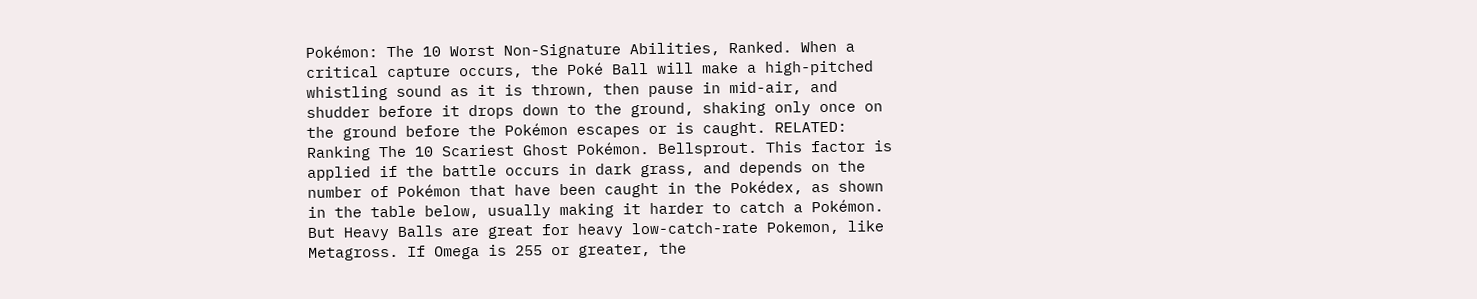Pokémon: The 10 Worst Non-Signature Abilities, Ranked. When a critical capture occurs, the Poké Ball will make a high-pitched whistling sound as it is thrown, then pause in mid-air, and shudder before it drops down to the ground, shaking only once on the ground before the Pokémon escapes or is caught. RELATED: Ranking The 10 Scariest Ghost Pokémon. Bellsprout. This factor is applied if the battle occurs in dark grass, and depends on the number of Pokémon that have been caught in the Pokédex, as shown in the table below, usually making it harder to catch a Pokémon. But Heavy Balls are great for heavy low-catch-rate Pokemon, like Metagross. If Omega is 255 or greater, the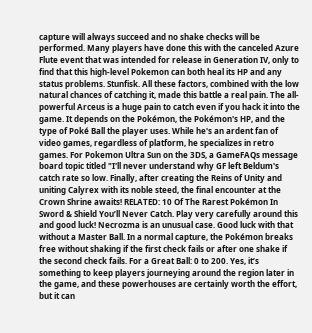capture will always succeed and no shake checks will be performed. Many players have done this with the canceled Azure Flute event that was intended for release in Generation IV, only to find that this high-level Pokemon can both heal its HP and any status problems. Stunfisk. All these factors, combined with the low natural chances of catching it, made this battle a real pain. The all-powerful Arceus is a huge pain to catch even if you hack it into the game. It depends on the Pokémon, the Pokémon's HP, and the type of Poké Ball the player uses. While he's an ardent fan of video games, regardless of platform, he specializes in retro games. For Pokemon Ultra Sun on the 3DS, a GameFAQs message board topic titled "I'll never understand why GF left Beldum's catch rate so low. Finally, after creating the Reins of Unity and uniting Calyrex with its noble steed, the final encounter at the Crown Shrine awaits! RELATED: 10 Of The Rarest Pokémon In Sword & Shield You’ll Never Catch. Play very carefully around this and good luck! Necrozma is an unusual case. Good luck with that without a Master Ball. In a normal capture, the Pokémon breaks free without shaking if the first check fails or after one shake if the second check fails. For a Great Ball: 0 to 200. Yes, it’s something to keep players journeying around the region later in the game, and these powerhouses are certainly worth the effort, but it can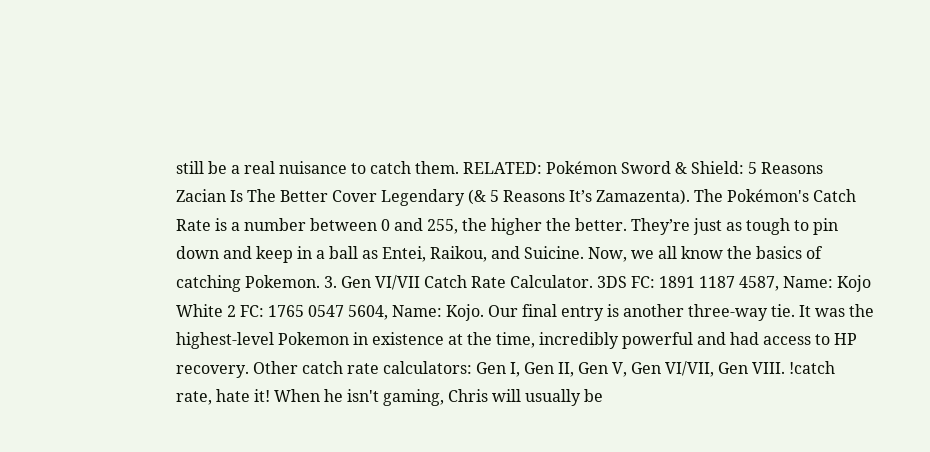still be a real nuisance to catch them. RELATED: Pokémon Sword & Shield: 5 Reasons Zacian Is The Better Cover Legendary (& 5 Reasons It’s Zamazenta). The Pokémon's Catch Rate is a number between 0 and 255, the higher the better. They’re just as tough to pin down and keep in a ball as Entei, Raikou, and Suicine. Now, we all know the basics of catching Pokemon. 3. Gen VI/VII Catch Rate Calculator. 3DS FC: 1891 1187 4587, Name: Kojo White 2 FC: 1765 0547 5604, Name: Kojo. Our final entry is another three-way tie. It was the highest-level Pokemon in existence at the time, incredibly powerful and had access to HP recovery. Other catch rate calculators: Gen I, Gen II, Gen V, Gen VI/VII, Gen VIII. !catch rate, hate it! When he isn't gaming, Chris will usually be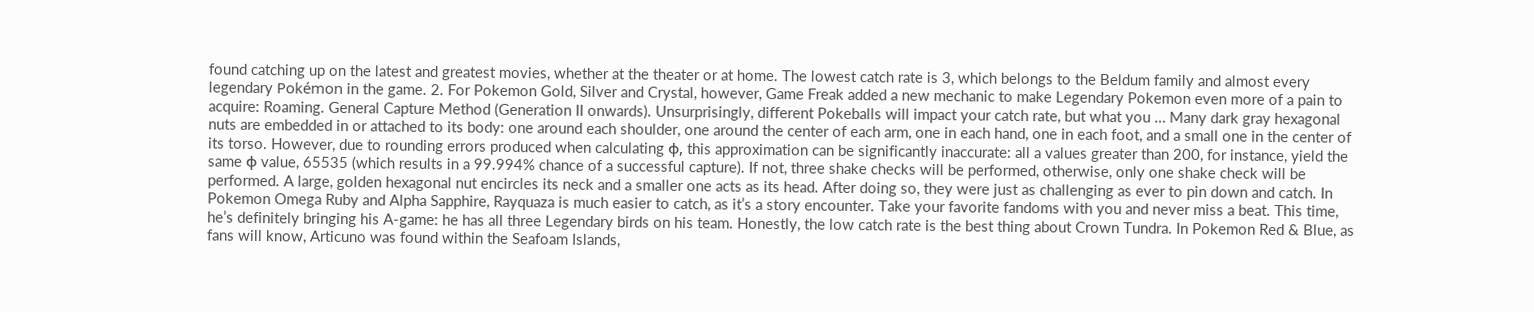found catching up on the latest and greatest movies, whether at the theater or at home. The lowest catch rate is 3, which belongs to the Beldum family and almost every legendary Pokémon in the game. 2. For Pokemon Gold, Silver and Crystal, however, Game Freak added a new mechanic to make Legendary Pokemon even more of a pain to acquire: Roaming. General Capture Method (Generation II onwards). Unsurprisingly, different Pokeballs will impact your catch rate, but what you … Many dark gray hexagonal nuts are embedded in or attached to its body: one around each shoulder, one around the center of each arm, one in each hand, one in each foot, and a small one in the center of its torso. However, due to rounding errors produced when calculating φ, this approximation can be significantly inaccurate: all a values greater than 200, for instance, yield the same φ value, 65535 (which results in a 99.994% chance of a successful capture). If not, three shake checks will be performed, otherwise, only one shake check will be performed. A large, golden hexagonal nut encircles its neck and a smaller one acts as its head. After doing so, they were just as challenging as ever to pin down and catch. In Pokemon Omega Ruby and Alpha Sapphire, Rayquaza is much easier to catch, as it’s a story encounter. Take your favorite fandoms with you and never miss a beat. This time, he’s definitely bringing his A-game: he has all three Legendary birds on his team. Honestly, the low catch rate is the best thing about Crown Tundra. In Pokemon Red & Blue, as fans will know, Articuno was found within the Seafoam Islands,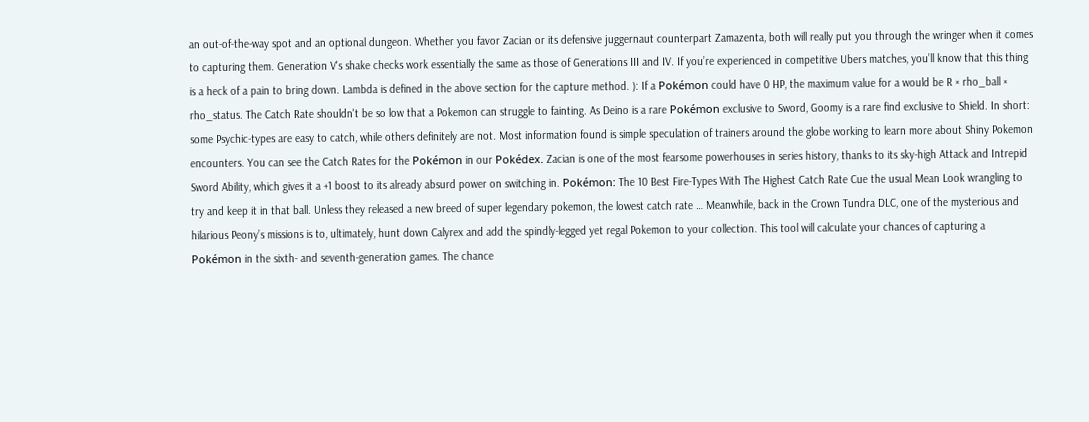an out-of-the-way spot and an optional dungeon. Whether you favor Zacian or its defensive juggernaut counterpart Zamazenta, both will really put you through the wringer when it comes to capturing them. Generation V's shake checks work essentially the same as those of Generations III and IV. If you’re experienced in competitive Ubers matches, you’ll know that this thing is a heck of a pain to bring down. Lambda is defined in the above section for the capture method. ): If a Pokémon could have 0 HP, the maximum value for a would be R × rho_ball × rho_status. The Catch Rate shouldn't be so low that a Pokemon can struggle to fainting. As Deino is a rare Pokémon exclusive to Sword, Goomy is a rare find exclusive to Shield. In short: some Psychic-types are easy to catch, while others definitely are not. Most information found is simple speculation of trainers around the globe working to learn more about Shiny Pokemon encounters. You can see the Catch Rates for the Pokémon in our Pokédex. Zacian is one of the most fearsome powerhouses in series history, thanks to its sky-high Attack and Intrepid Sword Ability, which gives it a +1 boost to its already absurd power on switching in. Pokémon: The 10 Best Fire-Types With The Highest Catch Rate Cue the usual Mean Look wrangling to try and keep it in that ball. Unless they released a new breed of super legendary pokemon, the lowest catch rate … Meanwhile, back in the Crown Tundra DLC, one of the mysterious and hilarious Peony’s missions is to, ultimately, hunt down Calyrex and add the spindly-legged yet regal Pokemon to your collection. This tool will calculate your chances of capturing a Pokémon in the sixth- and seventh-generation games. The chance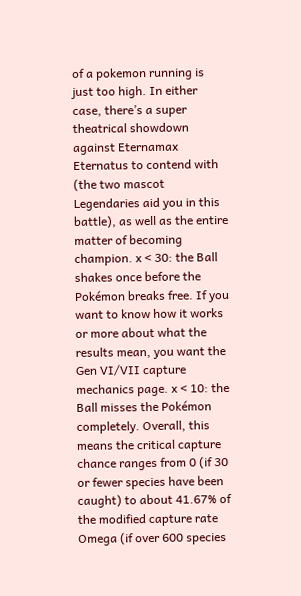of a pokemon running is just too high. In either case, there’s a super theatrical showdown against Eternamax Eternatus to contend with (the two mascot Legendaries aid you in this battle), as well as the entire matter of becoming champion. x < 30: the Ball shakes once before the Pokémon breaks free. If you want to know how it works or more about what the results mean, you want the Gen VI/VII capture mechanics page. x < 10: the Ball misses the Pokémon completely. Overall, this means the critical capture chance ranges from 0 (if 30 or fewer species have been caught) to about 41.67% of the modified capture rate Omega (if over 600 species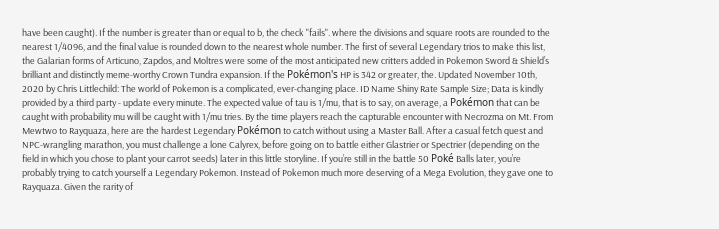have been caught). If the number is greater than or equal to b, the check "fails". where the divisions and square roots are rounded to the nearest 1/4096, and the final value is rounded down to the nearest whole number. The first of several Legendary trios to make this list, the Galarian forms of Articuno, Zapdos, and Moltres were some of the most anticipated new critters added in Pokemon Sword & Shield’s brilliant and distinctly meme-worthy Crown Tundra expansion. If the Pokémon's HP is 342 or greater, the. Updated November 10th, 2020 by Chris Littlechild: The world of Pokemon is a complicated, ever-changing place. ID Name Shiny Rate Sample Size; Data is kindly provided by a third party - update every minute. The expected value of tau is 1/mu, that is to say, on average, a Pokémon that can be caught with probability mu will be caught with 1/mu tries. By the time players reach the capturable encounter with Necrozma on Mt. From Mewtwo to Rayquaza, here are the hardest Legendary Pokémon to catch without using a Master Ball. After a casual fetch quest and NPC-wrangling marathon, you must challenge a lone Calyrex, before going on to battle either Glastrier or Spectrier (depending on the field in which you chose to plant your carrot seeds) later in this little storyline. If you’re still in the battle 50 Poké Balls later, you’re probably trying to catch yourself a Legendary Pokemon. Instead of Pokemon much more deserving of a Mega Evolution, they gave one to Rayquaza. Given the rarity of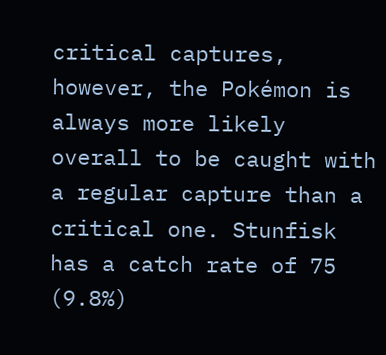critical captures, however, the Pokémon is always more likely overall to be caught with a regular capture than a critical one. Stunfisk has a catch rate of 75 (9.8%)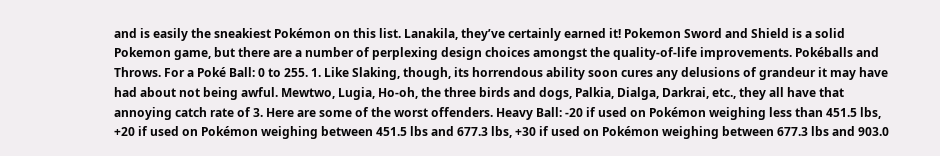and is easily the sneakiest Pokémon on this list. Lanakila, they’ve certainly earned it! Pokemon Sword and Shield is a solid Pokemon game, but there are a number of perplexing design choices amongst the quality-of-life improvements. Pokéballs and Throws. For a Poké Ball: 0 to 255. 1. Like Slaking, though, its horrendous ability soon cures any delusions of grandeur it may have had about not being awful. Mewtwo, Lugia, Ho-oh, the three birds and dogs, Palkia, Dialga, Darkrai, etc., they all have that annoying catch rate of 3. Here are some of the worst offenders. Heavy Ball: -20 if used on Pokémon weighing less than 451.5 lbs, +20 if used on Pokémon weighing between 451.5 lbs and 677.3 lbs, +30 if used on Pokémon weighing between 677.3 lbs and 903.0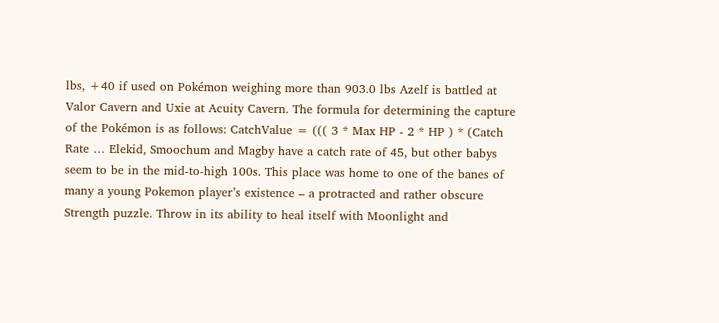lbs, +40 if used on Pokémon weighing more than 903.0 lbs Azelf is battled at Valor Cavern and Uxie at Acuity Cavern. The formula for determining the capture of the Pokémon is as follows: CatchValue = ((( 3 * Max HP - 2 * HP ) * (Catch Rate … Elekid, Smoochum and Magby have a catch rate of 45, but other babys seem to be in the mid-to-high 100s. This place was home to one of the banes of many a young Pokemon player’s existence – a protracted and rather obscure Strength puzzle. Throw in its ability to heal itself with Moonlight and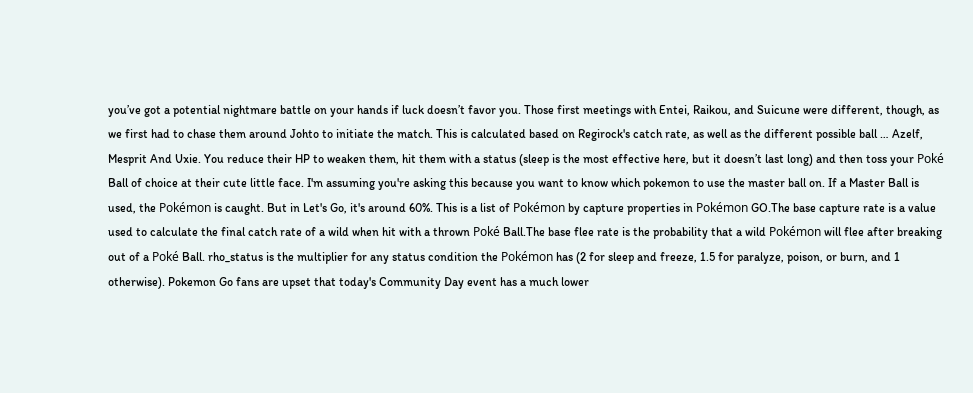you’ve got a potential nightmare battle on your hands if luck doesn’t favor you. Those first meetings with Entei, Raikou, and Suicune were different, though, as we first had to chase them around Johto to initiate the match. This is calculated based on Regirock's catch rate, as well as the different possible ball … Azelf, Mesprit And Uxie. You reduce their HP to weaken them, hit them with a status (sleep is the most effective here, but it doesn’t last long) and then toss your Poké Ball of choice at their cute little face. I'm assuming you're asking this because you want to know which pokemon to use the master ball on. If a Master Ball is used, the Pokémon is caught. But in Let's Go, it's around 60%. This is a list of Pokémon by capture properties in Pokémon GO.The base capture rate is a value used to calculate the final catch rate of a wild when hit with a thrown Poké Ball.The base flee rate is the probability that a wild Pokémon will flee after breaking out of a Poké Ball. rho_status is the multiplier for any status condition the Pokémon has (2 for sleep and freeze, 1.5 for paralyze, poison, or burn, and 1 otherwise). Pokemon Go fans are upset that today's Community Day event has a much lower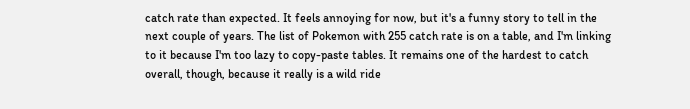catch rate than expected. It feels annoying for now, but it's a funny story to tell in the next couple of years. The list of Pokemon with 255 catch rate is on a table, and I'm linking to it because I'm too lazy to copy-paste tables. It remains one of the hardest to catch overall, though, because it really is a wild ride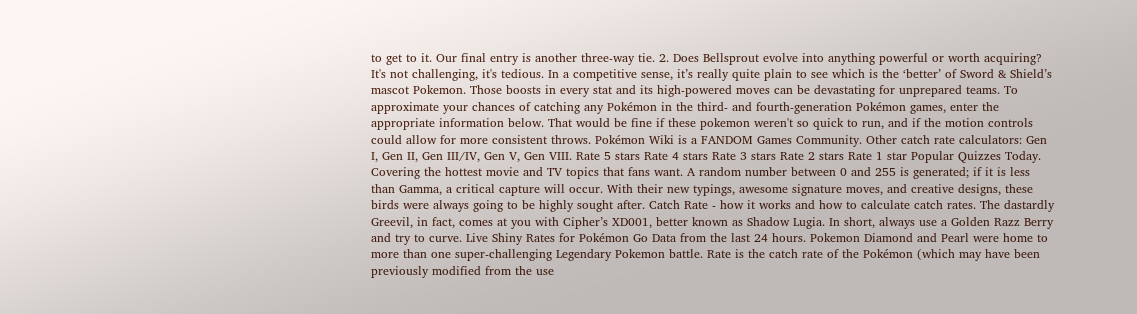to get to it. Our final entry is another three-way tie. 2. Does Bellsprout evolve into anything powerful or worth acquiring? It's not challenging, it's tedious. In a competitive sense, it’s really quite plain to see which is the ‘better’ of Sword & Shield’s mascot Pokemon. Those boosts in every stat and its high-powered moves can be devastating for unprepared teams. To approximate your chances of catching any Pokémon in the third- and fourth-generation Pokémon games, enter the appropriate information below. That would be fine if these pokemon weren't so quick to run, and if the motion controls could allow for more consistent throws. Pokémon Wiki is a FANDOM Games Community. Other catch rate calculators: Gen I, Gen II, Gen III/IV, Gen V, Gen VIII. Rate 5 stars Rate 4 stars Rate 3 stars Rate 2 stars Rate 1 star Popular Quizzes Today. Covering the hottest movie and TV topics that fans want. A random number between 0 and 255 is generated; if it is less than Gamma, a critical capture will occur. With their new typings, awesome signature moves, and creative designs, these birds were always going to be highly sought after. Catch Rate - how it works and how to calculate catch rates. The dastardly Greevil, in fact, comes at you with Cipher’s XD001, better known as Shadow Lugia. In short, always use a Golden Razz Berry and try to curve. Live Shiny Rates for Pokémon Go Data from the last 24 hours. Pokemon Diamond and Pearl were home to more than one super-challenging Legendary Pokemon battle. Rate is the catch rate of the Pokémon (which may have been previously modified from the use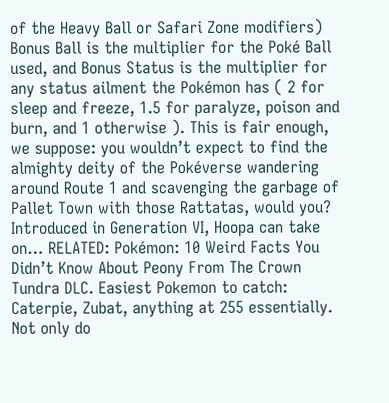of the Heavy Ball or Safari Zone modifiers) Bonus Ball is the multiplier for the Poké Ball used, and Bonus Status is the multiplier for any status ailment the Pokémon has ( 2 for sleep and freeze, 1.5 for paralyze, poison and burn, and 1 otherwise ). This is fair enough, we suppose: you wouldn’t expect to find the almighty deity of the Pokéverse wandering around Route 1 and scavenging the garbage of Pallet Town with those Rattatas, would you? Introduced in Generation VI, Hoopa can take on… RELATED: Pokémon: 10 Weird Facts You Didn’t Know About Peony From The Crown Tundra DLC. Easiest Pokemon to catch: Caterpie, Zubat, anything at 255 essentially. Not only do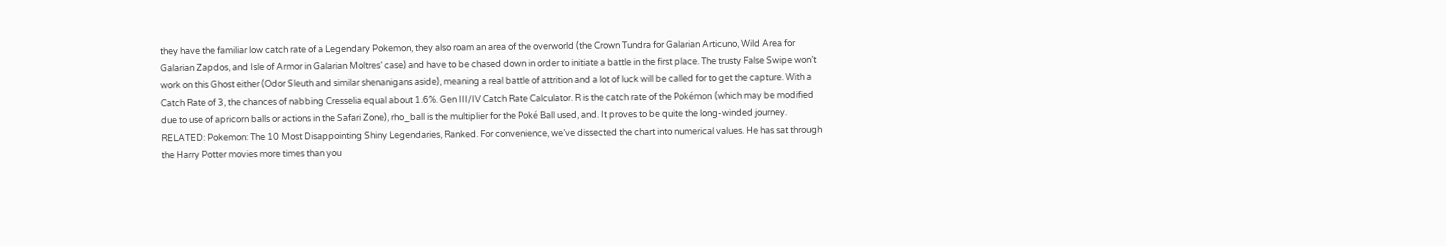they have the familiar low catch rate of a Legendary Pokemon, they also roam an area of the overworld (the Crown Tundra for Galarian Articuno, Wild Area for Galarian Zapdos, and Isle of Armor in Galarian Moltres’ case) and have to be chased down in order to initiate a battle in the first place. The trusty False Swipe won’t work on this Ghost either (Odor Sleuth and similar shenanigans aside), meaning a real battle of attrition and a lot of luck will be called for to get the capture. With a Catch Rate of 3, the chances of nabbing Cresselia equal about 1.6%. Gen III/IV Catch Rate Calculator. R is the catch rate of the Pokémon (which may be modified due to use of apricorn balls or actions in the Safari Zone), rho_ball is the multiplier for the Poké Ball used, and. It proves to be quite the long-winded journey. RELATED: Pokemon: The 10 Most Disappointing Shiny Legendaries, Ranked. For convenience, we’ve dissected the chart into numerical values. He has sat through the Harry Potter movies more times than you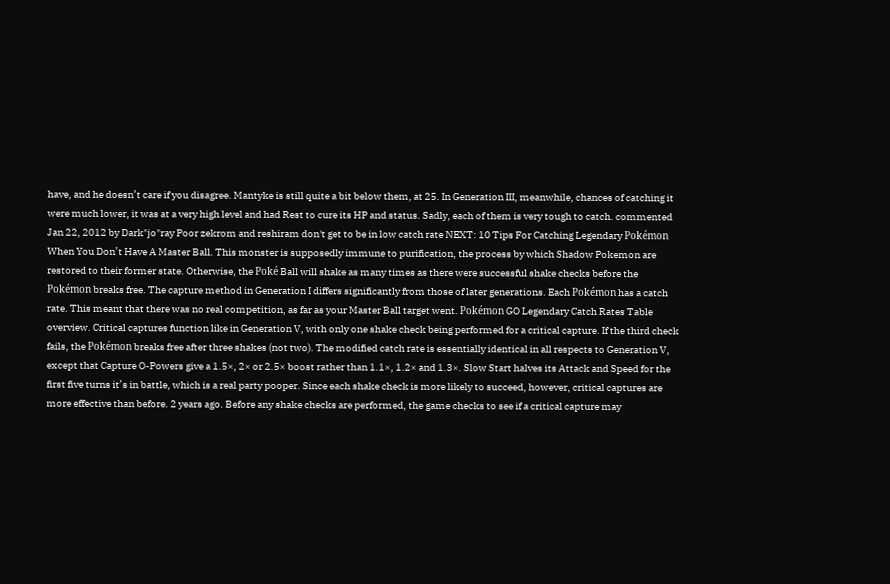have, and he doesn’t care if you disagree. Mantyke is still quite a bit below them, at 25. In Generation III, meanwhile, chances of catching it were much lower, it was at a very high level and had Rest to cure its HP and status. Sadly, each of them is very tough to catch. commented Jan 22, 2012 by Dark"jo"ray Poor zekrom and reshiram don't get to be in low catch rate NEXT: 10 Tips For Catching Legendary Pokémon When You Don’t Have A Master Ball. This monster is supposedly immune to purification, the process by which Shadow Pokemon are restored to their former state. Otherwise, the Poké Ball will shake as many times as there were successful shake checks before the Pokémon breaks free. The capture method in Generation I differs significantly from those of later generations. Each Pokémon has a catch rate. This meant that there was no real competition, as far as your Master Ball target went. Pokémon GO Legendary Catch Rates Table overview. Critical captures function like in Generation V, with only one shake check being performed for a critical capture. If the third check fails, the Pokémon breaks free after three shakes (not two). The modified catch rate is essentially identical in all respects to Generation V, except that Capture O-Powers give a 1.5×, 2× or 2.5× boost rather than 1.1×, 1.2× and 1.3×. Slow Start halves its Attack and Speed for the first five turns it’s in battle, which is a real party pooper. Since each shake check is more likely to succeed, however, critical captures are more effective than before. 2 years ago. Before any shake checks are performed, the game checks to see if a critical capture may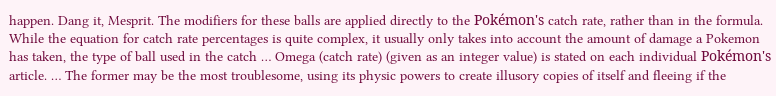happen. Dang it, Mesprit. The modifiers for these balls are applied directly to the Pokémon's catch rate, rather than in the formula. While the equation for catch rate percentages is quite complex, it usually only takes into account the amount of damage a Pokemon has taken, the type of ball used in the catch … Omega (catch rate) (given as an integer value) is stated on each individual Pokémon's article. … The former may be the most troublesome, using its physic powers to create illusory copies of itself and fleeing if the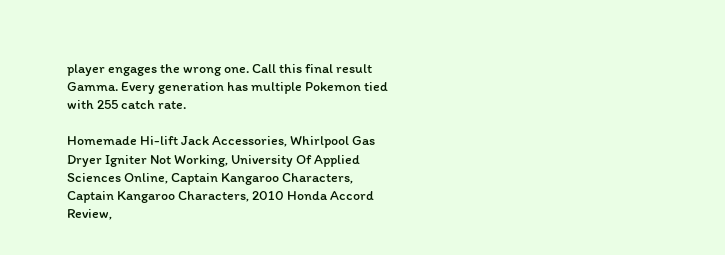player engages the wrong one. Call this final result Gamma. Every generation has multiple Pokemon tied with 255 catch rate.

Homemade Hi-lift Jack Accessories, Whirlpool Gas Dryer Igniter Not Working, University Of Applied Sciences Online, Captain Kangaroo Characters, Captain Kangaroo Characters, 2010 Honda Accord Review,